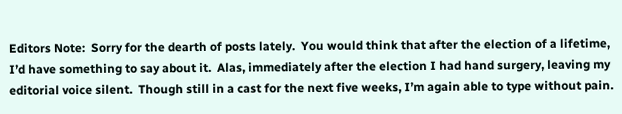Editors Note:  Sorry for the dearth of posts lately.  You would think that after the election of a lifetime, I’d have something to say about it.  Alas, immediately after the election I had hand surgery, leaving my editorial voice silent.  Though still in a cast for the next five weeks, I’m again able to type without pain.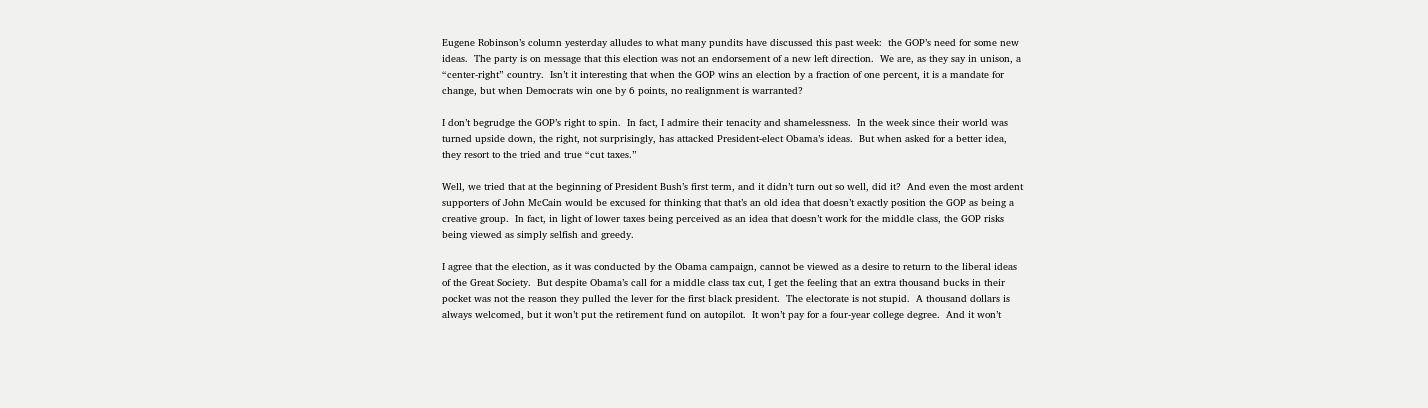Eugene Robinson’s column yesterday alludes to what many pundits have discussed this past week:  the GOP’s need for some new ideas.  The party is on message that this election was not an endorsement of a new left direction.  We are, as they say in unison, a “center-right” country.  Isn’t it interesting that when the GOP wins an election by a fraction of one percent, it is a mandate for change, but when Democrats win one by 6 points, no realignment is warranted?

I don’t begrudge the GOP’s right to spin.  In fact, I admire their tenacity and shamelessness.  In the week since their world was turned upside down, the right, not surprisingly, has attacked President-elect Obama’s ideas.  But when asked for a better idea, they resort to the tried and true “cut taxes.”

Well, we tried that at the beginning of President Bush’s first term, and it didn’t turn out so well, did it?  And even the most ardent supporters of John McCain would be excused for thinking that that’s an old idea that doesn’t exactly position the GOP as being a creative group.  In fact, in light of lower taxes being perceived as an idea that doesn’t work for the middle class, the GOP risks being viewed as simply selfish and greedy.

I agree that the election, as it was conducted by the Obama campaign, cannot be viewed as a desire to return to the liberal ideas of the Great Society.  But despite Obama’s call for a middle class tax cut, I get the feeling that an extra thousand bucks in their pocket was not the reason they pulled the lever for the first black president.  The electorate is not stupid.  A thousand dollars is always welcomed, but it won’t put the retirement fund on autopilot.  It won’t pay for a four-year college degree.  And it won’t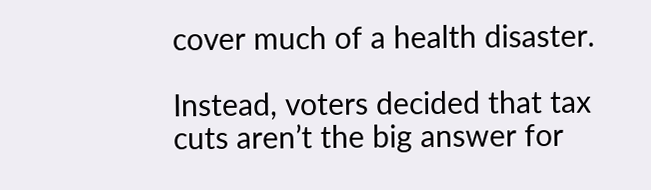cover much of a health disaster.

Instead, voters decided that tax cuts aren’t the big answer for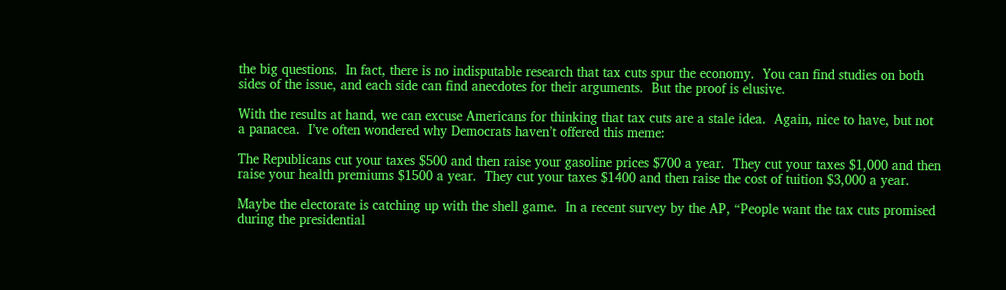the big questions.  In fact, there is no indisputable research that tax cuts spur the economy.  You can find studies on both sides of the issue, and each side can find anecdotes for their arguments.  But the proof is elusive.

With the results at hand, we can excuse Americans for thinking that tax cuts are a stale idea.  Again, nice to have, but not a panacea.  I’ve often wondered why Democrats haven’t offered this meme:

The Republicans cut your taxes $500 and then raise your gasoline prices $700 a year.  They cut your taxes $1,000 and then raise your health premiums $1500 a year.  They cut your taxes $1400 and then raise the cost of tuition $3,000 a year.

Maybe the electorate is catching up with the shell game.  In a recent survey by the AP, “People want the tax cuts promised during the presidential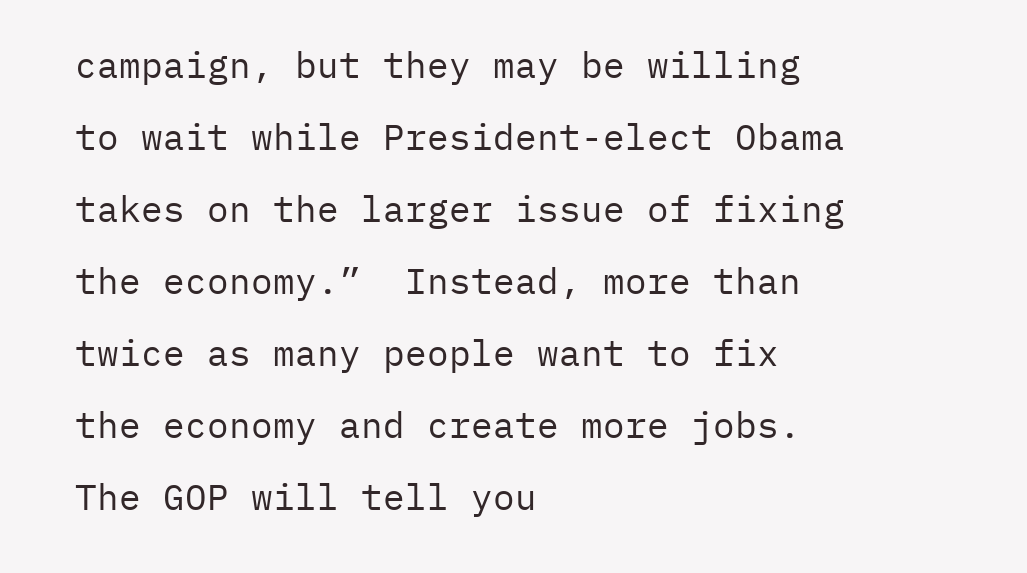campaign, but they may be willing to wait while President-elect Obama takes on the larger issue of fixing the economy.”  Instead, more than twice as many people want to fix the economy and create more jobs.  The GOP will tell you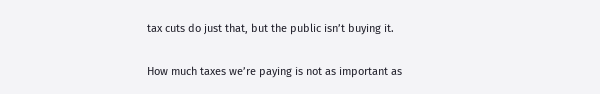tax cuts do just that, but the public isn’t buying it.

How much taxes we’re paying is not as important as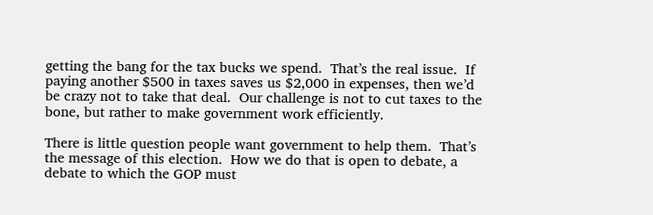getting the bang for the tax bucks we spend.  That’s the real issue.  If paying another $500 in taxes saves us $2,000 in expenses, then we’d be crazy not to take that deal.  Our challenge is not to cut taxes to the bone, but rather to make government work efficiently.

There is little question people want government to help them.  That’s the message of this election.  How we do that is open to debate, a debate to which the GOP must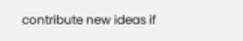contribute new ideas if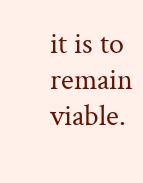it is to remain viable.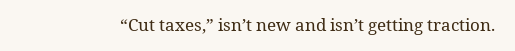“Cut taxes,” isn’t new and isn’t getting traction.